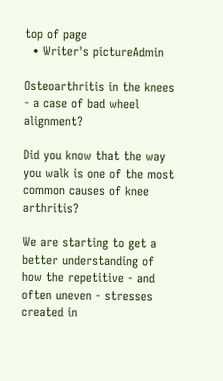top of page
  • Writer's pictureAdmin

Osteoarthritis in the knees - a case of bad wheel alignment?

Did you know that the way you walk is one of the most common causes of knee arthritis?

We are starting to get a better understanding of how the repetitive - and often uneven - stresses created in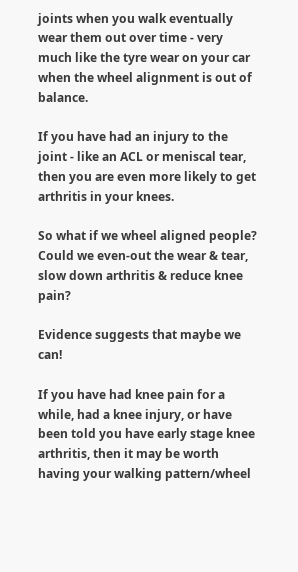joints when you walk eventually wear them out over time - very much like the tyre wear on your car when the wheel alignment is out of balance.

If you have had an injury to the joint - like an ACL or meniscal tear, then you are even more likely to get arthritis in your knees.

So what if we wheel aligned people? Could we even-out the wear & tear, slow down arthritis & reduce knee pain?

Evidence suggests that maybe we can!

If you have had knee pain for a while, had a knee injury, or have been told you have early stage knee arthritis, then it may be worth having your walking pattern/wheel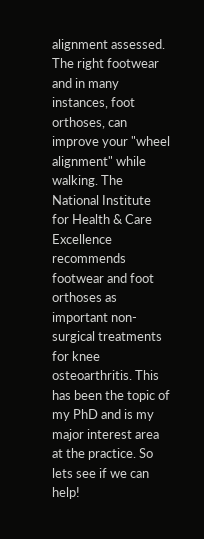alignment assessed. The right footwear and in many instances, foot orthoses, can improve your "wheel alignment" while walking. The National Institute for Health & Care Excellence recommends footwear and foot orthoses as important non-surgical treatments for knee osteoarthritis. This has been the topic of my PhD and is my major interest area at the practice. So lets see if we can help!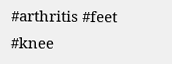#arthritis #feet #knee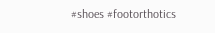#shoes #footorthotics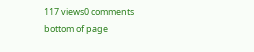117 views0 comments
bottom of page